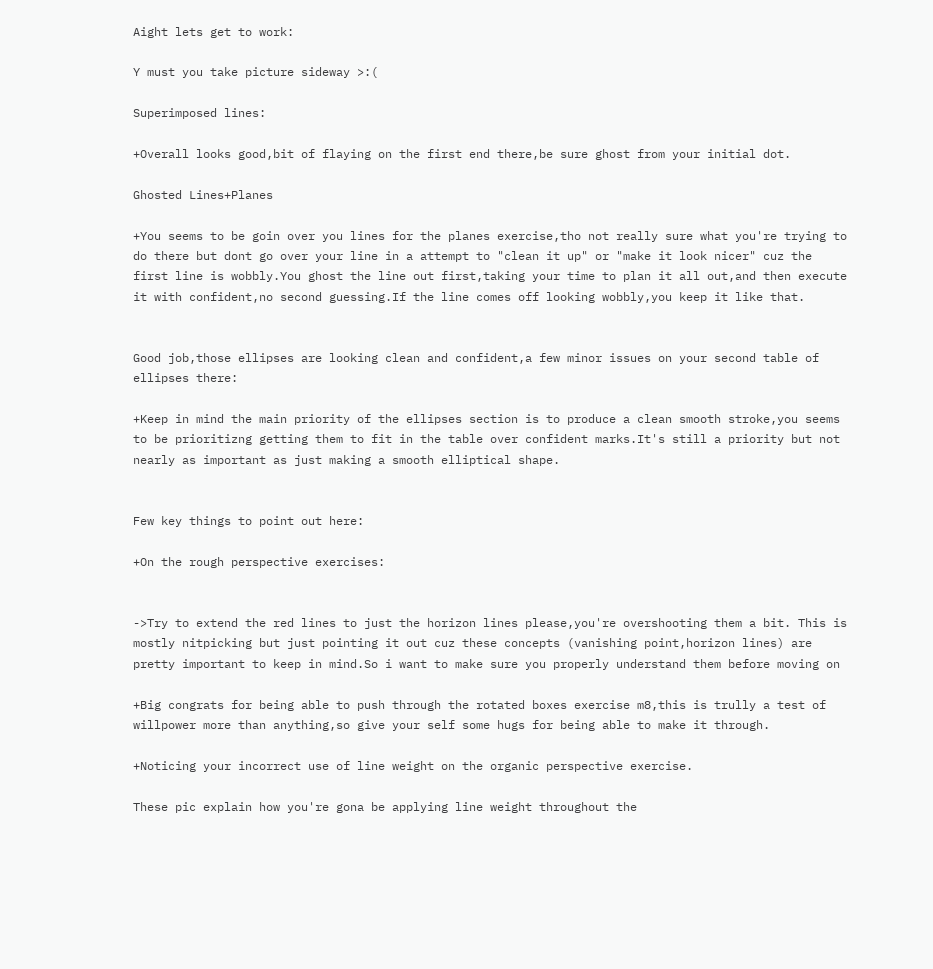Aight lets get to work:

Y must you take picture sideway >:(

Superimposed lines:

+Overall looks good,bit of flaying on the first end there,be sure ghost from your initial dot.

Ghosted Lines+Planes

+You seems to be goin over you lines for the planes exercise,tho not really sure what you're trying to do there but dont go over your line in a attempt to "clean it up" or "make it look nicer" cuz the first line is wobbly.You ghost the line out first,taking your time to plan it all out,and then execute it with confident,no second guessing.If the line comes off looking wobbly,you keep it like that.


Good job,those ellipses are looking clean and confident,a few minor issues on your second table of ellipses there:

+Keep in mind the main priority of the ellipses section is to produce a clean smooth stroke,you seems to be prioritizng getting them to fit in the table over confident marks.It's still a priority but not nearly as important as just making a smooth elliptical shape.


Few key things to point out here:

+On the rough perspective exercises:


->Try to extend the red lines to just the horizon lines please,you're overshooting them a bit. This is mostly nitpicking but just pointing it out cuz these concepts (vanishing point,horizon lines) are pretty important to keep in mind.So i want to make sure you properly understand them before moving on

+Big congrats for being able to push through the rotated boxes exercise m8,this is trully a test of willpower more than anything,so give your self some hugs for being able to make it through.

+Noticing your incorrect use of line weight on the organic perspective exercise.

These pic explain how you're gona be applying line weight throughout the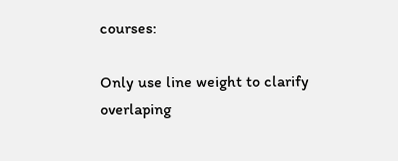courses:

Only use line weight to clarify overlaping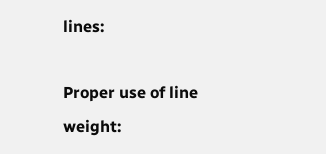lines:

Proper use of line weight: